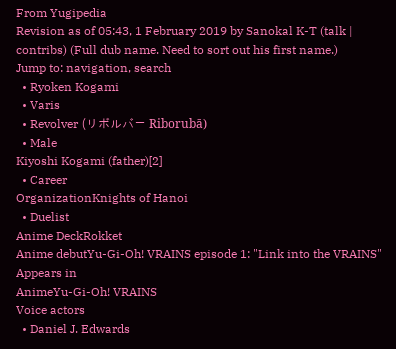From Yugipedia
Revision as of 05:43, 1 February 2019 by Sanokal K-T (talk | contribs) (Full dub name. Need to sort out his first name.)
Jump to: navigation, search
  • Ryoken Kogami
  • Varis
  • Revolver (リボルバー Riborubā)
  • Male
Kiyoshi Kogami (father)[2]
  • Career
OrganizationKnights of Hanoi
  • Duelist
Anime DeckRokket
Anime debutYu-Gi-Oh! VRAINS episode 1: "Link into the VRAINS"
Appears in
AnimeYu-Gi-Oh! VRAINS
Voice actors
  • Daniel J. Edwards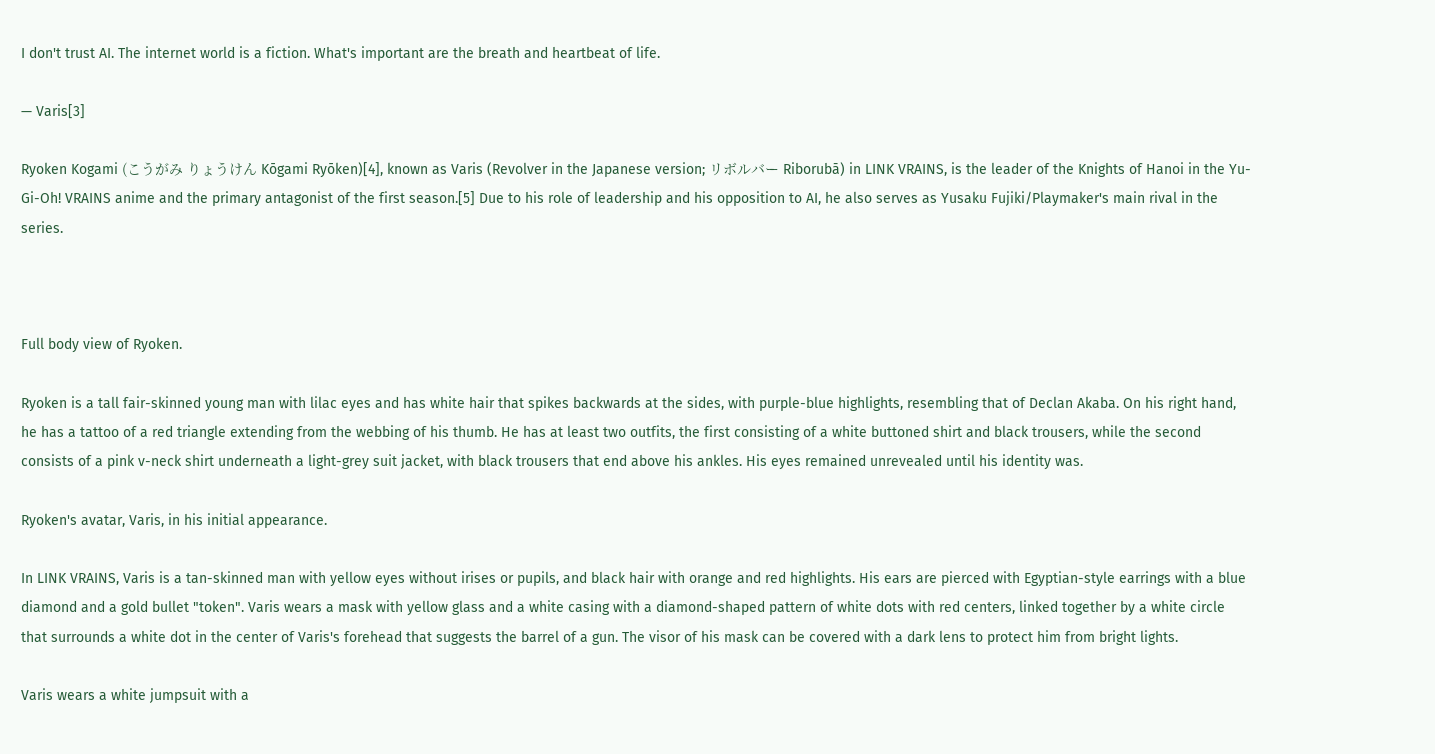I don't trust AI. The internet world is a fiction. What's important are the breath and heartbeat of life.

— Varis[3]

Ryoken Kogami (こうがみ りょうけん Kōgami Ryōken)[4], known as Varis (Revolver in the Japanese version; リボルバー Riborubā) in LINK VRAINS, is the leader of the Knights of Hanoi in the Yu-Gi-Oh! VRAINS anime and the primary antagonist of the first season.[5] Due to his role of leadership and his opposition to AI, he also serves as Yusaku Fujiki/Playmaker's main rival in the series.



Full body view of Ryoken.

Ryoken is a tall fair-skinned young man with lilac eyes and has white hair that spikes backwards at the sides, with purple-blue highlights, resembling that of Declan Akaba. On his right hand, he has a tattoo of a red triangle extending from the webbing of his thumb. He has at least two outfits, the first consisting of a white buttoned shirt and black trousers, while the second consists of a pink v-neck shirt underneath a light-grey suit jacket, with black trousers that end above his ankles. His eyes remained unrevealed until his identity was.

Ryoken's avatar, Varis, in his initial appearance.

In LINK VRAINS, Varis is a tan-skinned man with yellow eyes without irises or pupils, and black hair with orange and red highlights. His ears are pierced with Egyptian-style earrings with a blue diamond and a gold bullet "token". Varis wears a mask with yellow glass and a white casing with a diamond-shaped pattern of white dots with red centers, linked together by a white circle that surrounds a white dot in the center of Varis's forehead that suggests the barrel of a gun. The visor of his mask can be covered with a dark lens to protect him from bright lights.

Varis wears a white jumpsuit with a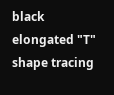black elongated "T" shape tracing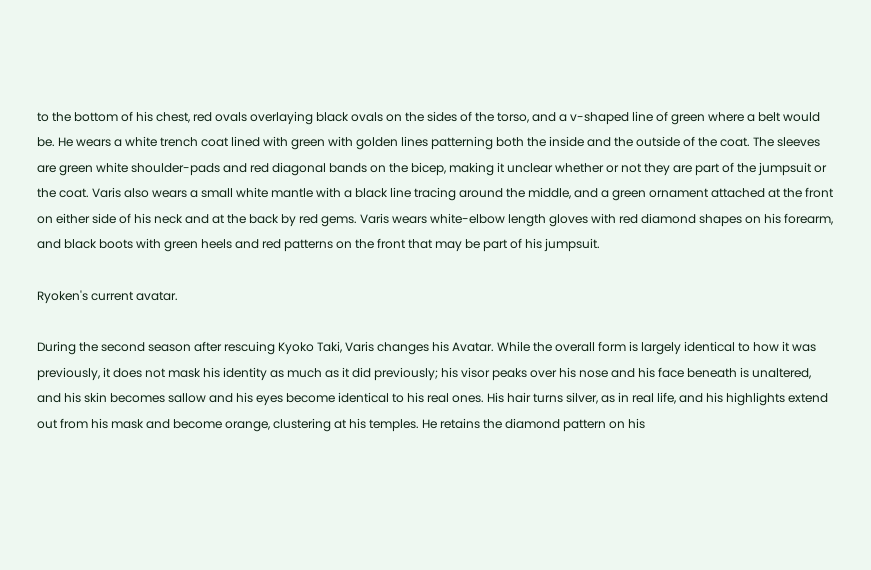to the bottom of his chest, red ovals overlaying black ovals on the sides of the torso, and a v-shaped line of green where a belt would be. He wears a white trench coat lined with green with golden lines patterning both the inside and the outside of the coat. The sleeves are green white shoulder-pads and red diagonal bands on the bicep, making it unclear whether or not they are part of the jumpsuit or the coat. Varis also wears a small white mantle with a black line tracing around the middle, and a green ornament attached at the front on either side of his neck and at the back by red gems. Varis wears white-elbow length gloves with red diamond shapes on his forearm, and black boots with green heels and red patterns on the front that may be part of his jumpsuit.

Ryoken's current avatar.

During the second season after rescuing Kyoko Taki, Varis changes his Avatar. While the overall form is largely identical to how it was previously, it does not mask his identity as much as it did previously; his visor peaks over his nose and his face beneath is unaltered, and his skin becomes sallow and his eyes become identical to his real ones. His hair turns silver, as in real life, and his highlights extend out from his mask and become orange, clustering at his temples. He retains the diamond pattern on his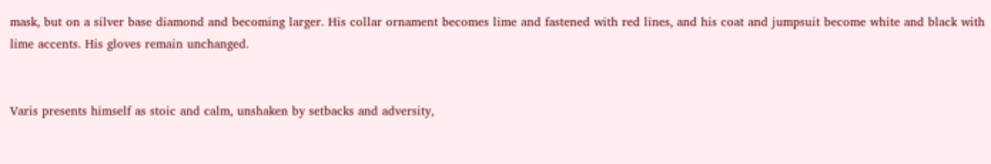mask, but on a silver base diamond and becoming larger. His collar ornament becomes lime and fastened with red lines, and his coat and jumpsuit become white and black with lime accents. His gloves remain unchanged.


Varis presents himself as stoic and calm, unshaken by setbacks and adversity,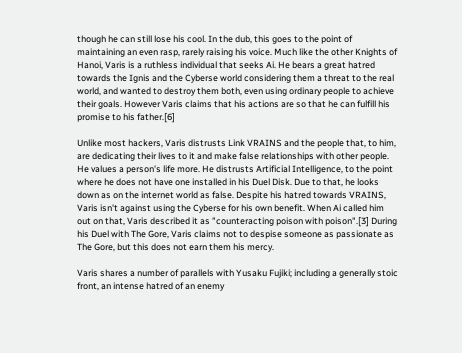though he can still lose his cool. In the dub, this goes to the point of maintaining an even rasp, rarely raising his voice. Much like the other Knights of Hanoi, Varis is a ruthless individual that seeks Ai. He bears a great hatred towards the Ignis and the Cyberse world considering them a threat to the real world, and wanted to destroy them both, even using ordinary people to achieve their goals. However Varis claims that his actions are so that he can fulfill his promise to his father.[6]

Unlike most hackers, Varis distrusts Link VRAINS and the people that, to him, are dedicating their lives to it and make false relationships with other people. He values a person's life more. He distrusts Artificial Intelligence, to the point where he does not have one installed in his Duel Disk. Due to that, he looks down as on the internet world as false. Despite his hatred towards VRAINS, Varis isn't against using the Cyberse for his own benefit. When Ai called him out on that, Varis described it as "counteracting poison with poison".[3] During his Duel with The Gore, Varis claims not to despise someone as passionate as The Gore, but this does not earn them his mercy.

Varis shares a number of parallels with Yusaku Fujiki; including a generally stoic front, an intense hatred of an enemy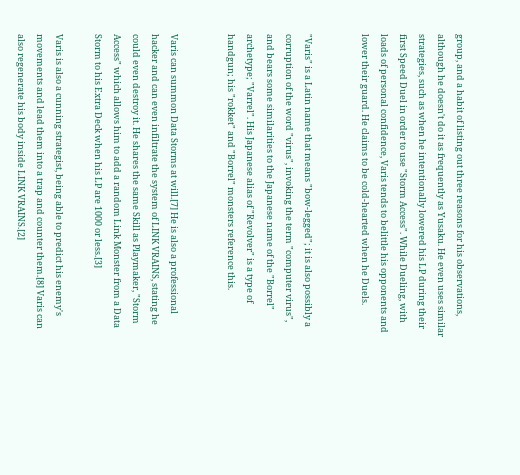group, and a habit of listing out three reasons for his observations, although he doesn't do it as frequently as Yusaku. He even uses similar strategies, such as when he intentionally lowered his LP during their first Speed Duel in order to use "Storm Access". While Dueling, with loads of personal confidence, Varis tends to belittle his opponents and lower their guard. He claims to be cold-hearted when he Duels.


"Varis" is a Latin name that means "bow-legged"; it is also possibly a corruption of the word "virus", invoking the term "computer virus", and bears some similarities to the Japanese name of the "Borrel" archetype; "Varrel". His Japanese alias of "Revolver" is a type of handgun; his "rokket" and "Borrel" monsters reference this.


Varis can summon Data Storms at will.[7] He is also a professional hacker and can even infiltrate the system of LINK VRAINS, stating he could even destroy it. He shares the same Skill as Playmaker, "Storm Access" which allows him to add a random Link Monster from a Data Storm to his Extra Deck when his LP are 1000 or less.[3]

Varis is also a cunning strategist, being able to predict his enemy's movements and lead them into a trap and counter them.[8] Varis can also regenerate his body inside LINK VRAINS.[2]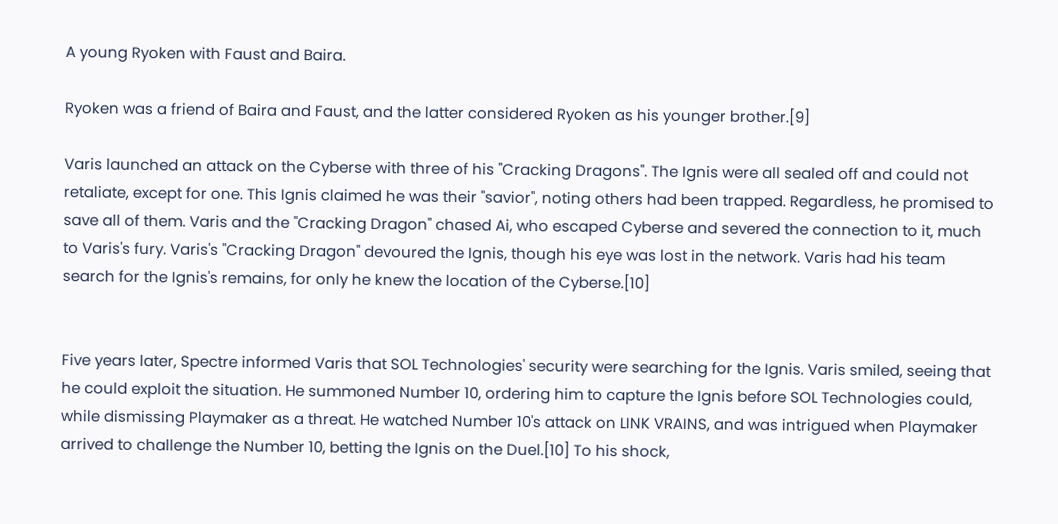A young Ryoken with Faust and Baira.

Ryoken was a friend of Baira and Faust, and the latter considered Ryoken as his younger brother.[9]

Varis launched an attack on the Cyberse with three of his "Cracking Dragons". The Ignis were all sealed off and could not retaliate, except for one. This Ignis claimed he was their "savior", noting others had been trapped. Regardless, he promised to save all of them. Varis and the "Cracking Dragon" chased Ai, who escaped Cyberse and severed the connection to it, much to Varis's fury. Varis's "Cracking Dragon" devoured the Ignis, though his eye was lost in the network. Varis had his team search for the Ignis's remains, for only he knew the location of the Cyberse.[10]


Five years later, Spectre informed Varis that SOL Technologies' security were searching for the Ignis. Varis smiled, seeing that he could exploit the situation. He summoned Number 10, ordering him to capture the Ignis before SOL Technologies could, while dismissing Playmaker as a threat. He watched Number 10's attack on LINK VRAINS, and was intrigued when Playmaker arrived to challenge the Number 10, betting the Ignis on the Duel.[10] To his shock,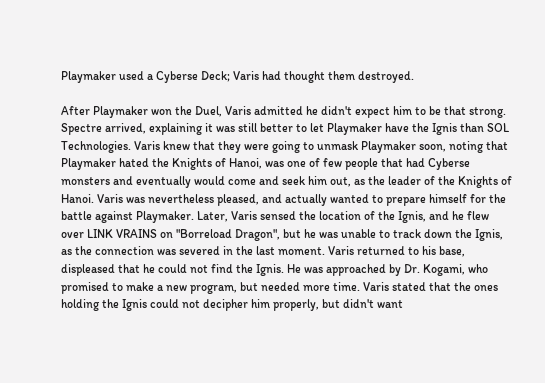Playmaker used a Cyberse Deck; Varis had thought them destroyed.

After Playmaker won the Duel, Varis admitted he didn't expect him to be that strong. Spectre arrived, explaining it was still better to let Playmaker have the Ignis than SOL Technologies. Varis knew that they were going to unmask Playmaker soon, noting that Playmaker hated the Knights of Hanoi, was one of few people that had Cyberse monsters and eventually would come and seek him out, as the leader of the Knights of Hanoi. Varis was nevertheless pleased, and actually wanted to prepare himself for the battle against Playmaker. Later, Varis sensed the location of the Ignis, and he flew over LINK VRAINS on "Borreload Dragon", but he was unable to track down the Ignis, as the connection was severed in the last moment. Varis returned to his base, displeased that he could not find the Ignis. He was approached by Dr. Kogami, who promised to make a new program, but needed more time. Varis stated that the ones holding the Ignis could not decipher him properly, but didn't want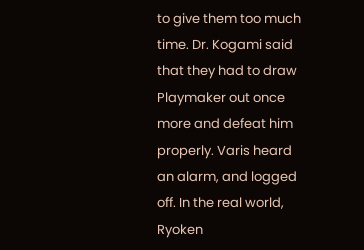to give them too much time. Dr. Kogami said that they had to draw Playmaker out once more and defeat him properly. Varis heard an alarm, and logged off. In the real world, Ryoken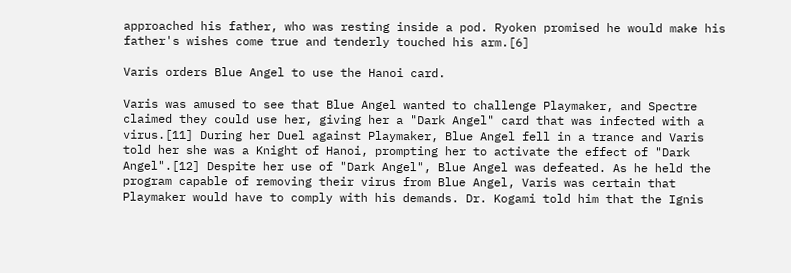approached his father, who was resting inside a pod. Ryoken promised he would make his father's wishes come true and tenderly touched his arm.[6]

Varis orders Blue Angel to use the Hanoi card.

Varis was amused to see that Blue Angel wanted to challenge Playmaker, and Spectre claimed they could use her, giving her a "Dark Angel" card that was infected with a virus.[11] During her Duel against Playmaker, Blue Angel fell in a trance and Varis told her she was a Knight of Hanoi, prompting her to activate the effect of "Dark Angel".[12] Despite her use of "Dark Angel", Blue Angel was defeated. As he held the program capable of removing their virus from Blue Angel, Varis was certain that Playmaker would have to comply with his demands. Dr. Kogami told him that the Ignis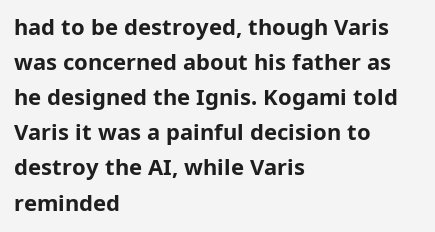had to be destroyed, though Varis was concerned about his father as he designed the Ignis. Kogami told Varis it was a painful decision to destroy the AI, while Varis reminded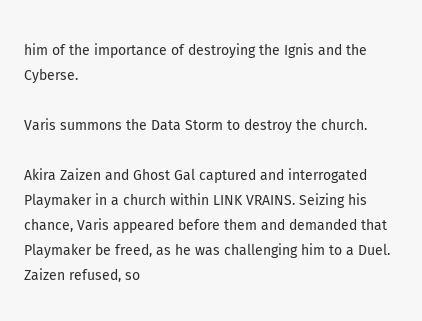him of the importance of destroying the Ignis and the Cyberse.

Varis summons the Data Storm to destroy the church.

Akira Zaizen and Ghost Gal captured and interrogated Playmaker in a church within LINK VRAINS. Seizing his chance, Varis appeared before them and demanded that Playmaker be freed, as he was challenging him to a Duel. Zaizen refused, so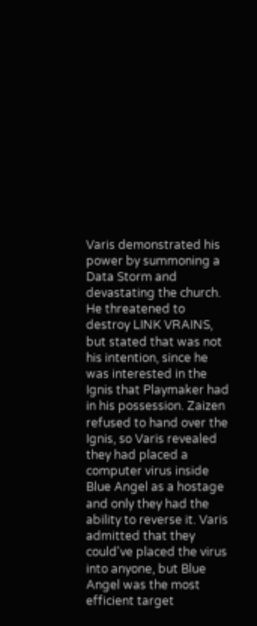Varis demonstrated his power by summoning a Data Storm and devastating the church. He threatened to destroy LINK VRAINS, but stated that was not his intention, since he was interested in the Ignis that Playmaker had in his possession. Zaizen refused to hand over the Ignis, so Varis revealed they had placed a computer virus inside Blue Angel as a hostage and only they had the ability to reverse it. Varis admitted that they could've placed the virus into anyone, but Blue Angel was the most efficient target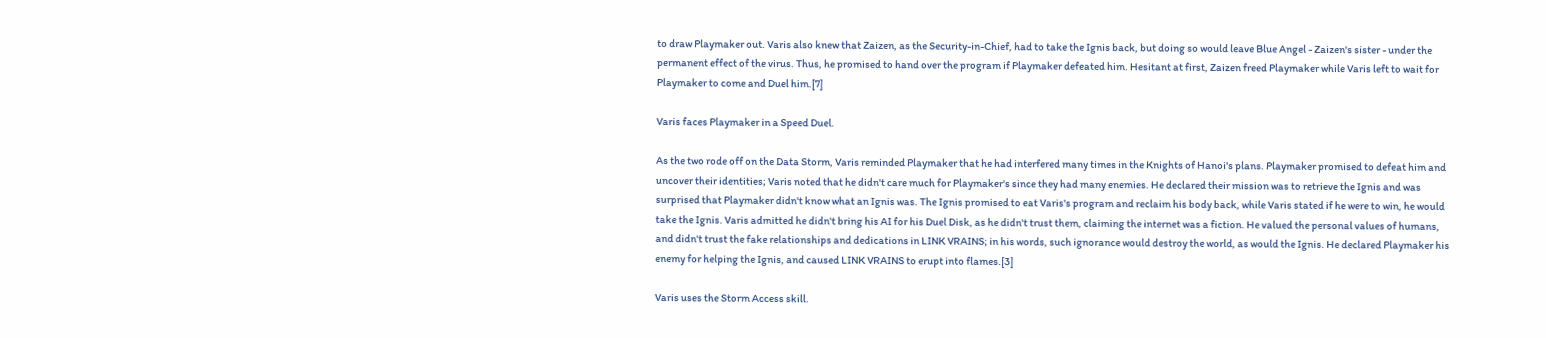to draw Playmaker out. Varis also knew that Zaizen, as the Security-in-Chief, had to take the Ignis back, but doing so would leave Blue Angel - Zaizen's sister - under the permanent effect of the virus. Thus, he promised to hand over the program if Playmaker defeated him. Hesitant at first, Zaizen freed Playmaker while Varis left to wait for Playmaker to come and Duel him.[7]

Varis faces Playmaker in a Speed Duel.

As the two rode off on the Data Storm, Varis reminded Playmaker that he had interfered many times in the Knights of Hanoi's plans. Playmaker promised to defeat him and uncover their identities; Varis noted that he didn't care much for Playmaker's since they had many enemies. He declared their mission was to retrieve the Ignis and was surprised that Playmaker didn't know what an Ignis was. The Ignis promised to eat Varis's program and reclaim his body back, while Varis stated if he were to win, he would take the Ignis. Varis admitted he didn't bring his AI for his Duel Disk, as he didn't trust them, claiming the internet was a fiction. He valued the personal values of humans, and didn't trust the fake relationships and dedications in LINK VRAINS; in his words, such ignorance would destroy the world, as would the Ignis. He declared Playmaker his enemy for helping the Ignis, and caused LINK VRAINS to erupt into flames.[3]

Varis uses the Storm Access skill.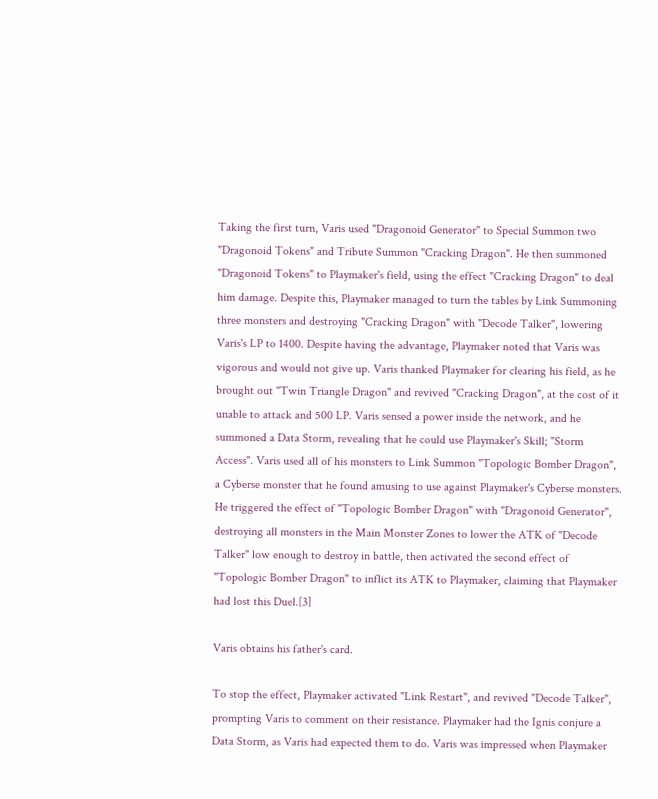Taking the first turn, Varis used "Dragonoid Generator" to Special Summon two "Dragonoid Tokens" and Tribute Summon "Cracking Dragon". He then summoned "Dragonoid Tokens" to Playmaker's field, using the effect "Cracking Dragon" to deal him damage. Despite this, Playmaker managed to turn the tables by Link Summoning three monsters and destroying "Cracking Dragon" with "Decode Talker", lowering Varis's LP to 1400. Despite having the advantage, Playmaker noted that Varis was vigorous and would not give up. Varis thanked Playmaker for clearing his field, as he brought out "Twin Triangle Dragon" and revived "Cracking Dragon", at the cost of it unable to attack and 500 LP. Varis sensed a power inside the network, and he summoned a Data Storm, revealing that he could use Playmaker's Skill; "Storm Access". Varis used all of his monsters to Link Summon "Topologic Bomber Dragon", a Cyberse monster that he found amusing to use against Playmaker's Cyberse monsters. He triggered the effect of "Topologic Bomber Dragon" with "Dragonoid Generator", destroying all monsters in the Main Monster Zones to lower the ATK of "Decode Talker" low enough to destroy in battle, then activated the second effect of "Topologic Bomber Dragon" to inflict its ATK to Playmaker, claiming that Playmaker had lost this Duel.[3]

Varis obtains his father's card.

To stop the effect, Playmaker activated "Link Restart", and revived "Decode Talker", prompting Varis to comment on their resistance. Playmaker had the Ignis conjure a Data Storm, as Varis had expected them to do. Varis was impressed when Playmaker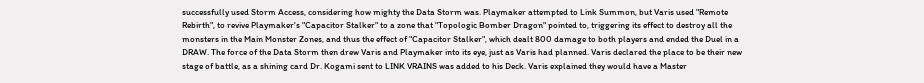successfully used Storm Access, considering how mighty the Data Storm was. Playmaker attempted to Link Summon, but Varis used "Remote Rebirth", to revive Playmaker's "Capacitor Stalker" to a zone that "Topologic Bomber Dragon" pointed to, triggering its effect to destroy all the monsters in the Main Monster Zones, and thus the effect of "Capacitor Stalker", which dealt 800 damage to both players and ended the Duel in a DRAW. The force of the Data Storm then drew Varis and Playmaker into its eye, just as Varis had planned. Varis declared the place to be their new stage of battle, as a shining card Dr. Kogami sent to LINK VRAINS was added to his Deck. Varis explained they would have a Master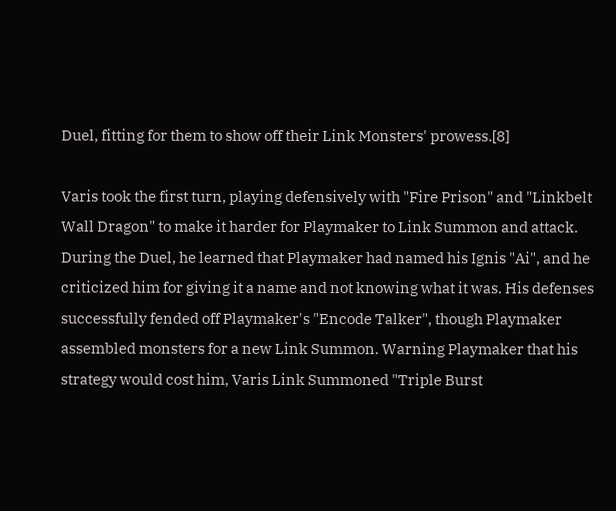Duel, fitting for them to show off their Link Monsters' prowess.[8]

Varis took the first turn, playing defensively with "Fire Prison" and "Linkbelt Wall Dragon" to make it harder for Playmaker to Link Summon and attack. During the Duel, he learned that Playmaker had named his Ignis "Ai", and he criticized him for giving it a name and not knowing what it was. His defenses successfully fended off Playmaker's "Encode Talker", though Playmaker assembled monsters for a new Link Summon. Warning Playmaker that his strategy would cost him, Varis Link Summoned "Triple Burst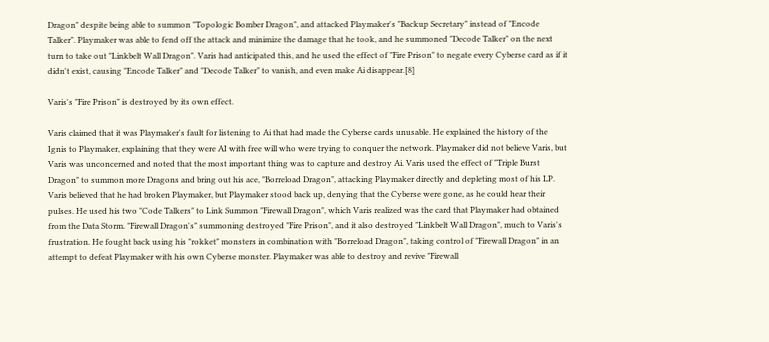Dragon" despite being able to summon "Topologic Bomber Dragon", and attacked Playmaker's "Backup Secretary" instead of "Encode Talker". Playmaker was able to fend off the attack and minimize the damage that he took, and he summoned "Decode Talker" on the next turn to take out "Linkbelt Wall Dragon". Varis had anticipated this, and he used the effect of "Fire Prison" to negate every Cyberse card as if it didn't exist, causing "Encode Talker" and "Decode Talker" to vanish, and even make Ai disappear.[8]

Varis's "Fire Prison" is destroyed by its own effect.

Varis claimed that it was Playmaker's fault for listening to Ai that had made the Cyberse cards unusable. He explained the history of the Ignis to Playmaker, explaining that they were AI with free will who were trying to conquer the network. Playmaker did not believe Varis, but Varis was unconcerned and noted that the most important thing was to capture and destroy Ai. Varis used the effect of "Triple Burst Dragon" to summon more Dragons and bring out his ace, "Borreload Dragon", attacking Playmaker directly and depleting most of his LP. Varis believed that he had broken Playmaker, but Playmaker stood back up, denying that the Cyberse were gone, as he could hear their pulses. He used his two "Code Talkers" to Link Summon "Firewall Dragon", which Varis realized was the card that Playmaker had obtained from the Data Storm. "Firewall Dragon's" summoning destroyed "Fire Prison", and it also destroyed "Linkbelt Wall Dragon", much to Varis's frustration. He fought back using his "rokket" monsters in combination with "Borreload Dragon", taking control of "Firewall Dragon" in an attempt to defeat Playmaker with his own Cyberse monster. Playmaker was able to destroy and revive "Firewall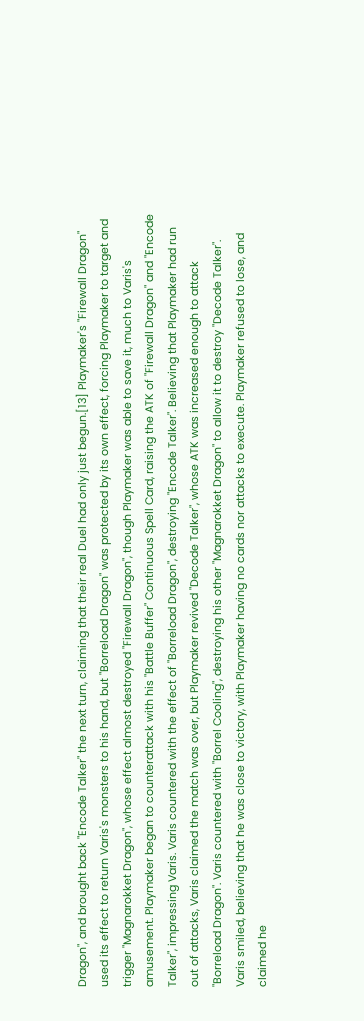Dragon", and brought back "Encode Talker" the next turn, claiming that their real Duel had only just begun.[13] Playmaker's "Firewall Dragon" used its effect to return Varis's monsters to his hand, but "Borreload Dragon" was protected by its own effect, forcing Playmaker to target and trigger "Magnarokket Dragon", whose effect almost destroyed "Firewall Dragon", though Playmaker was able to save it, much to Varis's amusement. Playmaker began to counterattack with his "Battle Buffer" Continuous Spell Card, raising the ATK of "Firewall Dragon" and "Encode Talker", impressing Varis. Varis countered with the effect of "Borreload Dragon", destroying "Encode Talker". Believing that Playmaker had run out of attacks, Varis claimed the match was over, but Playmaker revived "Decode Talker", whose ATK was increased enough to attack "Borreload Dragon". Varis countered with "Borrel Cooling", destroying his other "Magnarokket Dragon" to allow it to destroy "Decode Talker". Varis smiled, believing that he was close to victory, with Playmaker having no cards nor attacks to execute. Playmaker refused to lose, and claimed he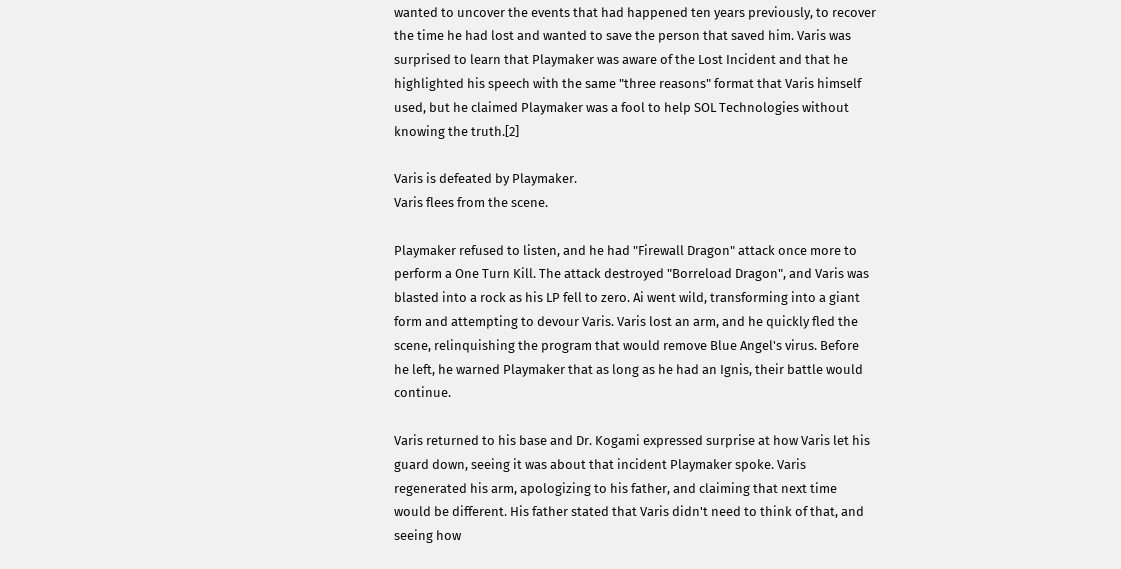wanted to uncover the events that had happened ten years previously, to recover the time he had lost and wanted to save the person that saved him. Varis was surprised to learn that Playmaker was aware of the Lost Incident and that he highlighted his speech with the same "three reasons" format that Varis himself used, but he claimed Playmaker was a fool to help SOL Technologies without knowing the truth.[2]

Varis is defeated by Playmaker.
Varis flees from the scene.

Playmaker refused to listen, and he had "Firewall Dragon" attack once more to perform a One Turn Kill. The attack destroyed "Borreload Dragon", and Varis was blasted into a rock as his LP fell to zero. Ai went wild, transforming into a giant form and attempting to devour Varis. Varis lost an arm, and he quickly fled the scene, relinquishing the program that would remove Blue Angel's virus. Before he left, he warned Playmaker that as long as he had an Ignis, their battle would continue.

Varis returned to his base and Dr. Kogami expressed surprise at how Varis let his guard down, seeing it was about that incident Playmaker spoke. Varis regenerated his arm, apologizing to his father, and claiming that next time would be different. His father stated that Varis didn't need to think of that, and seeing how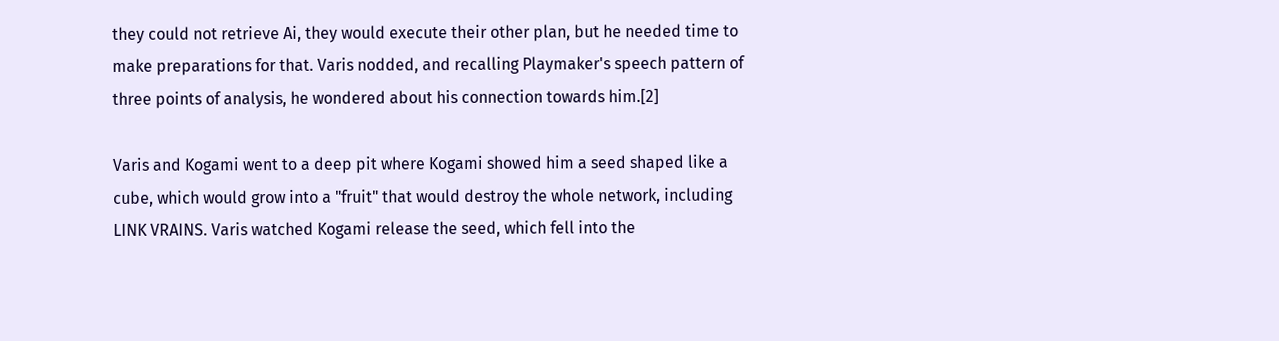they could not retrieve Ai, they would execute their other plan, but he needed time to make preparations for that. Varis nodded, and recalling Playmaker's speech pattern of three points of analysis, he wondered about his connection towards him.[2]

Varis and Kogami went to a deep pit where Kogami showed him a seed shaped like a cube, which would grow into a "fruit" that would destroy the whole network, including LINK VRAINS. Varis watched Kogami release the seed, which fell into the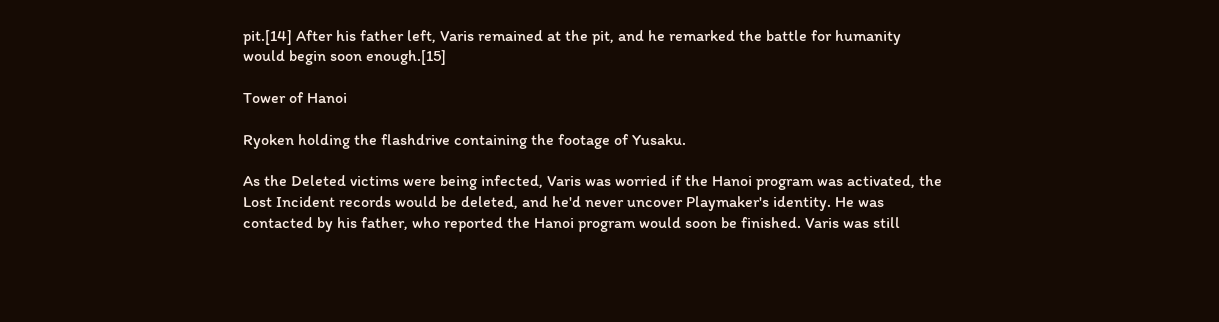pit.[14] After his father left, Varis remained at the pit, and he remarked the battle for humanity would begin soon enough.[15]

Tower of Hanoi

Ryoken holding the flashdrive containing the footage of Yusaku.

As the Deleted victims were being infected, Varis was worried if the Hanoi program was activated, the Lost Incident records would be deleted, and he'd never uncover Playmaker's identity. He was contacted by his father, who reported the Hanoi program would soon be finished. Varis was still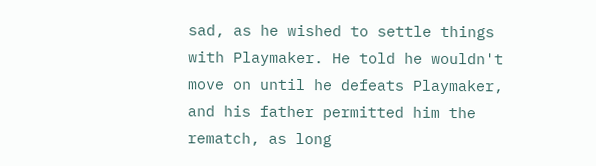sad, as he wished to settle things with Playmaker. He told he wouldn't move on until he defeats Playmaker, and his father permitted him the rematch, as long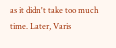as it didn't take too much time. Later, Varis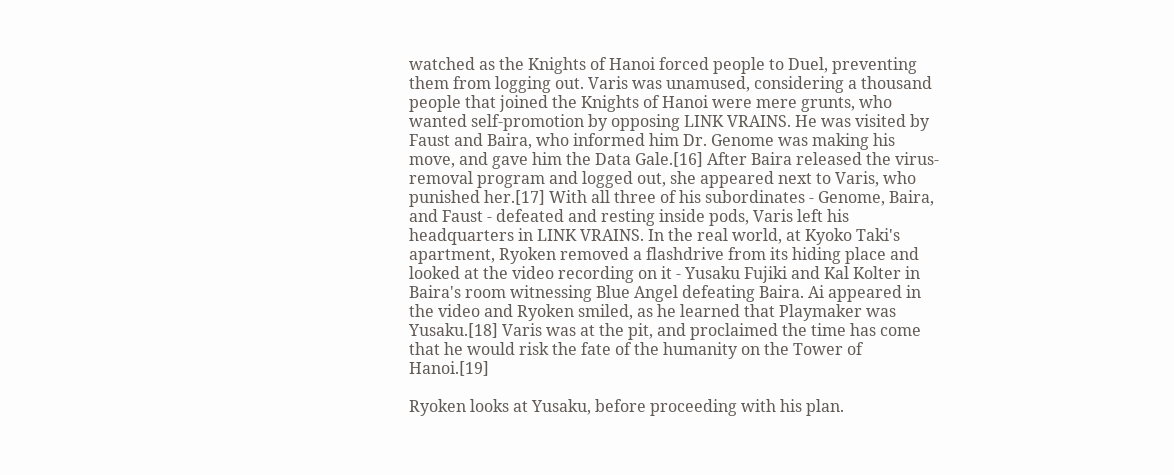watched as the Knights of Hanoi forced people to Duel, preventing them from logging out. Varis was unamused, considering a thousand people that joined the Knights of Hanoi were mere grunts, who wanted self-promotion by opposing LINK VRAINS. He was visited by Faust and Baira, who informed him Dr. Genome was making his move, and gave him the Data Gale.[16] After Baira released the virus-removal program and logged out, she appeared next to Varis, who punished her.[17] With all three of his subordinates - Genome, Baira, and Faust - defeated and resting inside pods, Varis left his headquarters in LINK VRAINS. In the real world, at Kyoko Taki's apartment, Ryoken removed a flashdrive from its hiding place and looked at the video recording on it - Yusaku Fujiki and Kal Kolter in Baira's room witnessing Blue Angel defeating Baira. Ai appeared in the video and Ryoken smiled, as he learned that Playmaker was Yusaku.[18] Varis was at the pit, and proclaimed the time has come that he would risk the fate of the humanity on the Tower of Hanoi.[19]

Ryoken looks at Yusaku, before proceeding with his plan.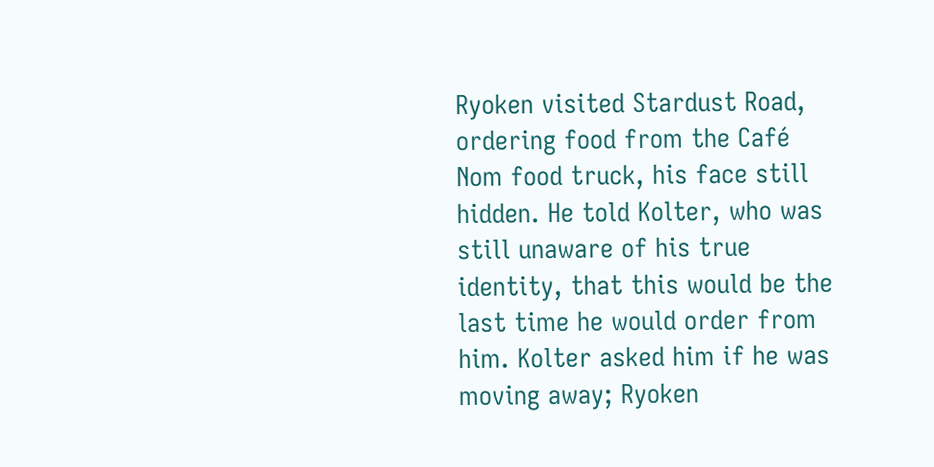Ryoken visited Stardust Road, ordering food from the Café Nom food truck, his face still hidden. He told Kolter, who was still unaware of his true identity, that this would be the last time he would order from him. Kolter asked him if he was moving away; Ryoken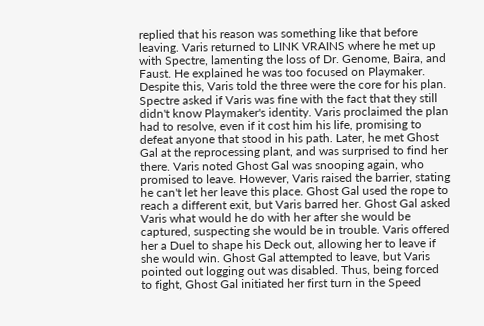replied that his reason was something like that before leaving. Varis returned to LINK VRAINS where he met up with Spectre, lamenting the loss of Dr. Genome, Baira, and Faust. He explained he was too focused on Playmaker. Despite this, Varis told the three were the core for his plan. Spectre asked if Varis was fine with the fact that they still didn't know Playmaker's identity. Varis proclaimed the plan had to resolve, even if it cost him his life, promising to defeat anyone that stood in his path. Later, he met Ghost Gal at the reprocessing plant, and was surprised to find her there. Varis noted Ghost Gal was snooping again, who promised to leave. However, Varis raised the barrier, stating he can't let her leave this place. Ghost Gal used the rope to reach a different exit, but Varis barred her. Ghost Gal asked Varis what would he do with her after she would be captured, suspecting she would be in trouble. Varis offered her a Duel to shape his Deck out, allowing her to leave if she would win. Ghost Gal attempted to leave, but Varis pointed out logging out was disabled. Thus, being forced to fight, Ghost Gal initiated her first turn in the Speed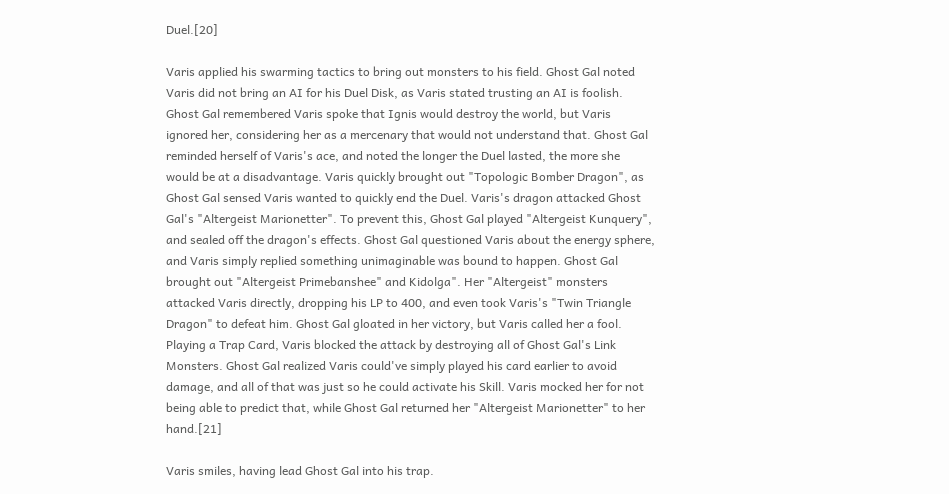Duel.[20]

Varis applied his swarming tactics to bring out monsters to his field. Ghost Gal noted Varis did not bring an AI for his Duel Disk, as Varis stated trusting an AI is foolish. Ghost Gal remembered Varis spoke that Ignis would destroy the world, but Varis ignored her, considering her as a mercenary that would not understand that. Ghost Gal reminded herself of Varis's ace, and noted the longer the Duel lasted, the more she would be at a disadvantage. Varis quickly brought out "Topologic Bomber Dragon", as Ghost Gal sensed Varis wanted to quickly end the Duel. Varis's dragon attacked Ghost Gal's "Altergeist Marionetter". To prevent this, Ghost Gal played "Altergeist Kunquery", and sealed off the dragon's effects. Ghost Gal questioned Varis about the energy sphere, and Varis simply replied something unimaginable was bound to happen. Ghost Gal brought out "Altergeist Primebanshee" and Kidolga". Her "Altergeist" monsters attacked Varis directly, dropping his LP to 400, and even took Varis's "Twin Triangle Dragon" to defeat him. Ghost Gal gloated in her victory, but Varis called her a fool. Playing a Trap Card, Varis blocked the attack by destroying all of Ghost Gal's Link Monsters. Ghost Gal realized Varis could've simply played his card earlier to avoid damage, and all of that was just so he could activate his Skill. Varis mocked her for not being able to predict that, while Ghost Gal returned her "Altergeist Marionetter" to her hand.[21]

Varis smiles, having lead Ghost Gal into his trap.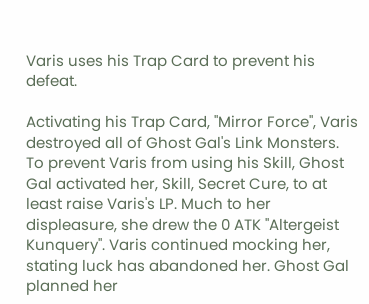Varis uses his Trap Card to prevent his defeat.

Activating his Trap Card, "Mirror Force", Varis destroyed all of Ghost Gal's Link Monsters. To prevent Varis from using his Skill, Ghost Gal activated her, Skill, Secret Cure, to at least raise Varis's LP. Much to her displeasure, she drew the 0 ATK "Altergeist Kunquery". Varis continued mocking her, stating luck has abandoned her. Ghost Gal planned her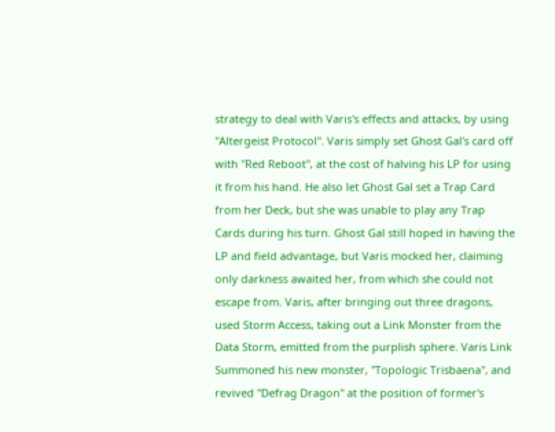strategy to deal with Varis's effects and attacks, by using "Altergeist Protocol". Varis simply set Ghost Gal's card off with "Red Reboot", at the cost of halving his LP for using it from his hand. He also let Ghost Gal set a Trap Card from her Deck, but she was unable to play any Trap Cards during his turn. Ghost Gal still hoped in having the LP and field advantage, but Varis mocked her, claiming only darkness awaited her, from which she could not escape from. Varis, after bringing out three dragons, used Storm Access, taking out a Link Monster from the Data Storm, emitted from the purplish sphere. Varis Link Summoned his new monster, "Topologic Trisbaena", and revived "Defrag Dragon" at the position of former's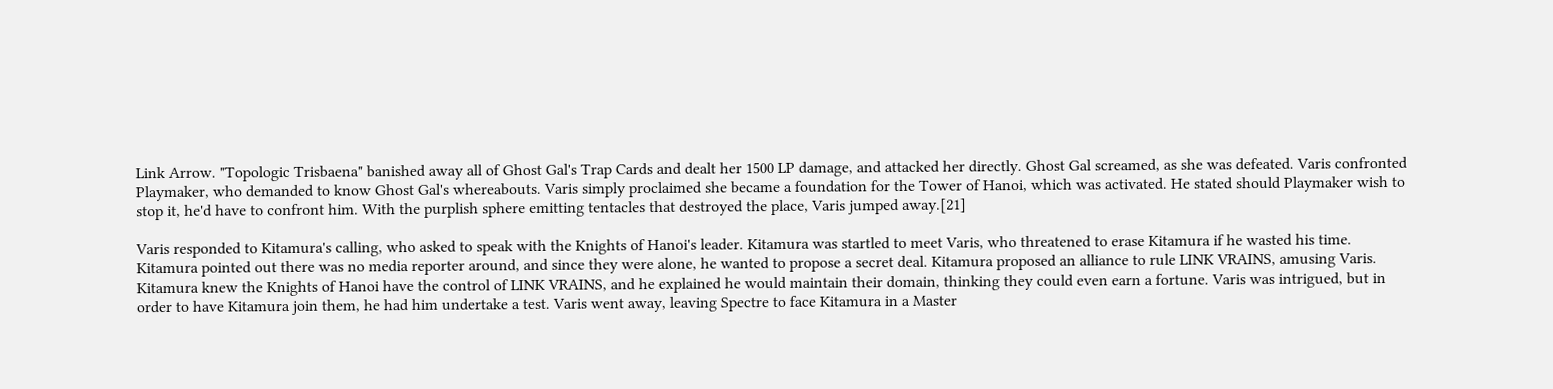Link Arrow. "Topologic Trisbaena" banished away all of Ghost Gal's Trap Cards and dealt her 1500 LP damage, and attacked her directly. Ghost Gal screamed, as she was defeated. Varis confronted Playmaker, who demanded to know Ghost Gal's whereabouts. Varis simply proclaimed she became a foundation for the Tower of Hanoi, which was activated. He stated should Playmaker wish to stop it, he'd have to confront him. With the purplish sphere emitting tentacles that destroyed the place, Varis jumped away.[21]

Varis responded to Kitamura's calling, who asked to speak with the Knights of Hanoi's leader. Kitamura was startled to meet Varis, who threatened to erase Kitamura if he wasted his time. Kitamura pointed out there was no media reporter around, and since they were alone, he wanted to propose a secret deal. Kitamura proposed an alliance to rule LINK VRAINS, amusing Varis. Kitamura knew the Knights of Hanoi have the control of LINK VRAINS, and he explained he would maintain their domain, thinking they could even earn a fortune. Varis was intrigued, but in order to have Kitamura join them, he had him undertake a test. Varis went away, leaving Spectre to face Kitamura in a Master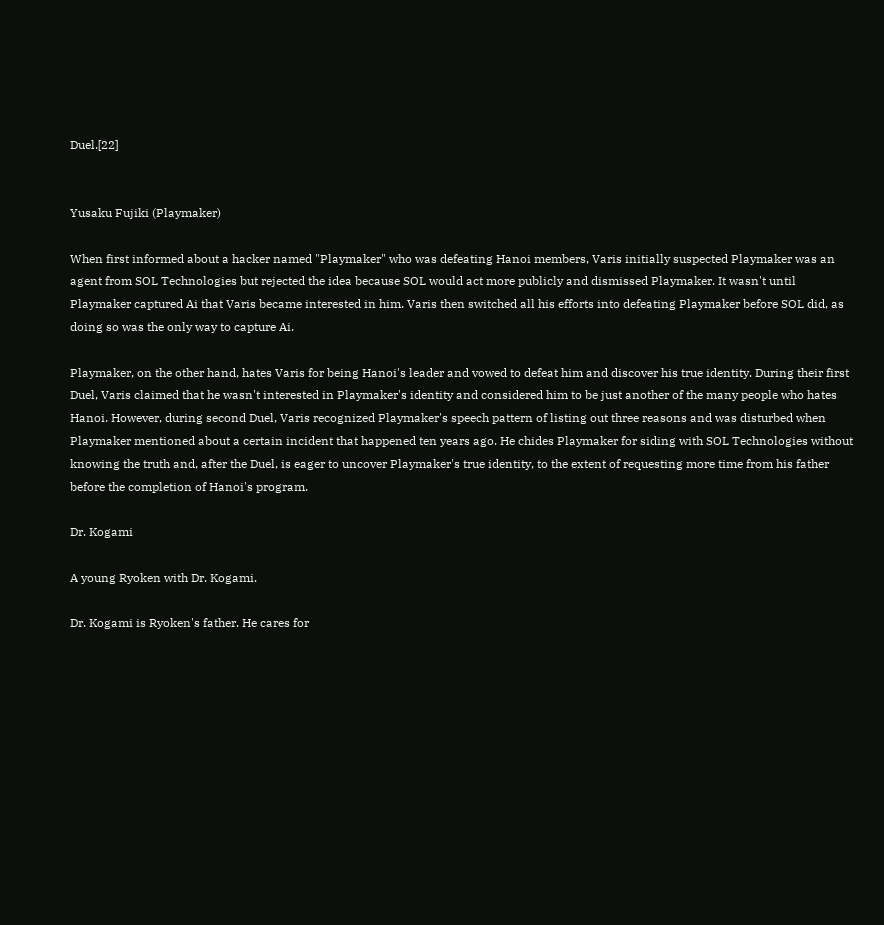Duel.[22]


Yusaku Fujiki (Playmaker)

When first informed about a hacker named "Playmaker" who was defeating Hanoi members, Varis initially suspected Playmaker was an agent from SOL Technologies but rejected the idea because SOL would act more publicly and dismissed Playmaker. It wasn't until Playmaker captured Ai that Varis became interested in him. Varis then switched all his efforts into defeating Playmaker before SOL did, as doing so was the only way to capture Ai.

Playmaker, on the other hand, hates Varis for being Hanoi's leader and vowed to defeat him and discover his true identity. During their first Duel, Varis claimed that he wasn't interested in Playmaker's identity and considered him to be just another of the many people who hates Hanoi. However, during second Duel, Varis recognized Playmaker's speech pattern of listing out three reasons and was disturbed when Playmaker mentioned about a certain incident that happened ten years ago. He chides Playmaker for siding with SOL Technologies without knowing the truth and, after the Duel, is eager to uncover Playmaker's true identity, to the extent of requesting more time from his father before the completion of Hanoi's program.

Dr. Kogami

A young Ryoken with Dr. Kogami.

Dr. Kogami is Ryoken's father. He cares for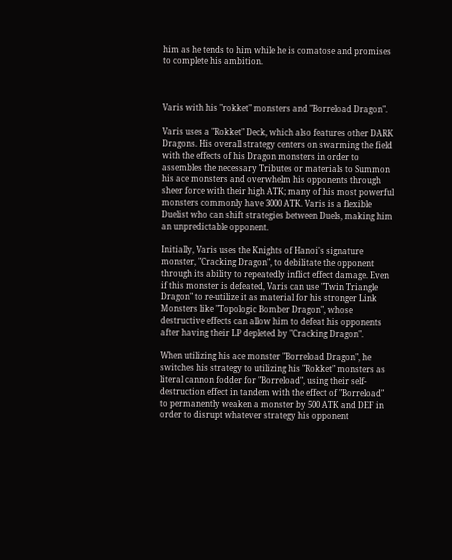him as he tends to him while he is comatose and promises to complete his ambition.



Varis with his "rokket" monsters and "Borreload Dragon".

Varis uses a "Rokket" Deck, which also features other DARK Dragons. His overall strategy centers on swarming the field with the effects of his Dragon monsters in order to assembles the necessary Tributes or materials to Summon his ace monsters and overwhelm his opponents through sheer force with their high ATK; many of his most powerful monsters commonly have 3000 ATK. Varis is a flexible Duelist who can shift strategies between Duels, making him an unpredictable opponent.

Initially, Varis uses the Knights of Hanoi's signature monster, "Cracking Dragon", to debilitate the opponent through its ability to repeatedly inflict effect damage. Even if this monster is defeated, Varis can use "Twin Triangle Dragon" to re-utilize it as material for his stronger Link Monsters like "Topologic Bomber Dragon", whose destructive effects can allow him to defeat his opponents after having their LP depleted by "Cracking Dragon".

When utilizing his ace monster "Borreload Dragon", he switches his strategy to utilizing his "Rokket" monsters as literal cannon fodder for "Borreload", using their self-destruction effect in tandem with the effect of "Borreload" to permanently weaken a monster by 500 ATK and DEF in order to disrupt whatever strategy his opponent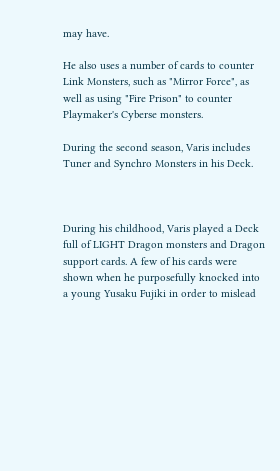may have.

He also uses a number of cards to counter Link Monsters, such as "Mirror Force", as well as using "Fire Prison" to counter Playmaker's Cyberse monsters.

During the second season, Varis includes Tuner and Synchro Monsters in his Deck.



During his childhood, Varis played a Deck full of LIGHT Dragon monsters and Dragon support cards. A few of his cards were shown when he purposefully knocked into a young Yusaku Fujiki in order to mislead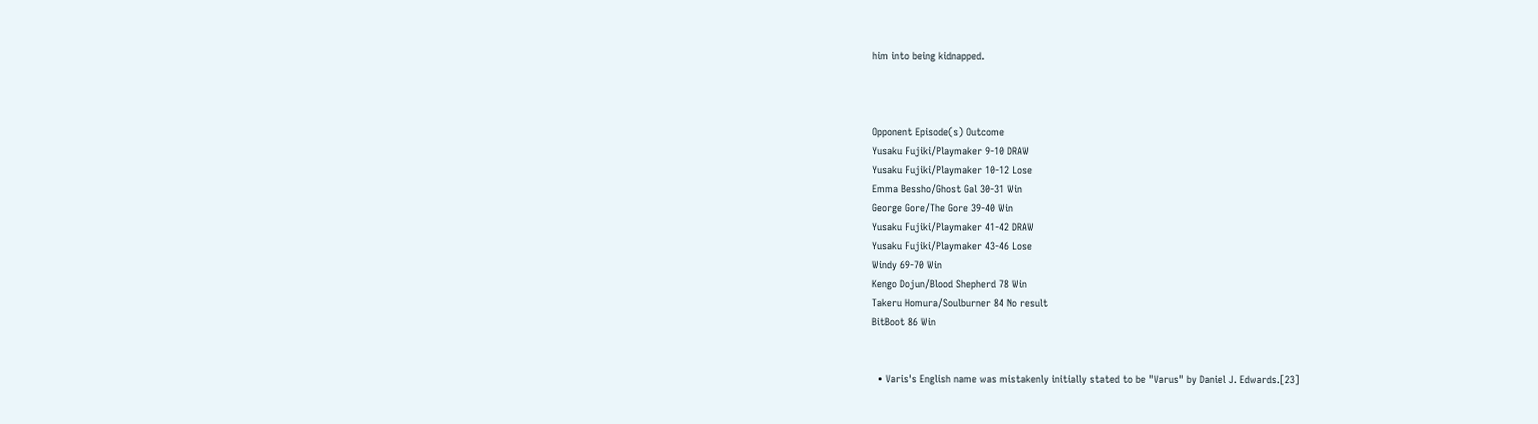him into being kidnapped.



Opponent Episode(s) Outcome
Yusaku Fujiki/Playmaker 9-10 DRAW
Yusaku Fujiki/Playmaker 10-12 Lose
Emma Bessho/Ghost Gal 30-31 Win
George Gore/The Gore 39-40 Win
Yusaku Fujiki/Playmaker 41-42 DRAW
Yusaku Fujiki/Playmaker 43-46 Lose
Windy 69-70 Win
Kengo Dojun/Blood Shepherd 78 Win
Takeru Homura/Soulburner 84 No result
BitBoot 86 Win


  • Varis's English name was mistakenly initially stated to be "Varus" by Daniel J. Edwards.[23]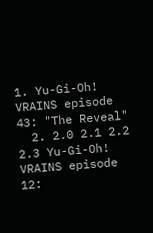1. Yu-Gi-Oh! VRAINS episode 43: "The Reveal"
  2. 2.0 2.1 2.2 2.3 Yu-Gi-Oh! VRAINS episode 12: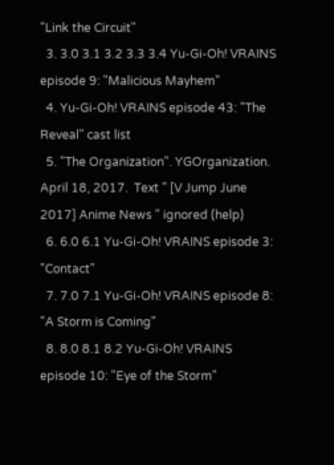"Link the Circuit"
  3. 3.0 3.1 3.2 3.3 3.4 Yu-Gi-Oh! VRAINS episode 9: "Malicious Mayhem"
  4. Yu-Gi-Oh! VRAINS episode 43: "The Reveal" cast list
  5. "The Organization". YGOrganization. April 18, 2017.  Text " [V Jump June 2017] Anime News " ignored (help)
  6. 6.0 6.1 Yu-Gi-Oh! VRAINS episode 3: "Contact"
  7. 7.0 7.1 Yu-Gi-Oh! VRAINS episode 8: "A Storm is Coming"
  8. 8.0 8.1 8.2 Yu-Gi-Oh! VRAINS episode 10: "Eye of the Storm"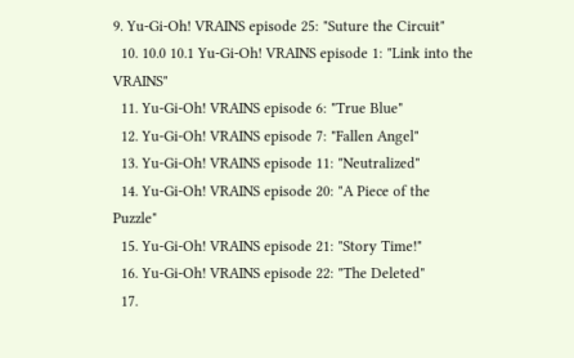9. Yu-Gi-Oh! VRAINS episode 25: "Suture the Circuit"
  10. 10.0 10.1 Yu-Gi-Oh! VRAINS episode 1: "Link into the VRAINS"
  11. Yu-Gi-Oh! VRAINS episode 6: "True Blue"
  12. Yu-Gi-Oh! VRAINS episode 7: "Fallen Angel"
  13. Yu-Gi-Oh! VRAINS episode 11: "Neutralized"
  14. Yu-Gi-Oh! VRAINS episode 20: "A Piece of the Puzzle"
  15. Yu-Gi-Oh! VRAINS episode 21: "Story Time!"
  16. Yu-Gi-Oh! VRAINS episode 22: "The Deleted"
  17.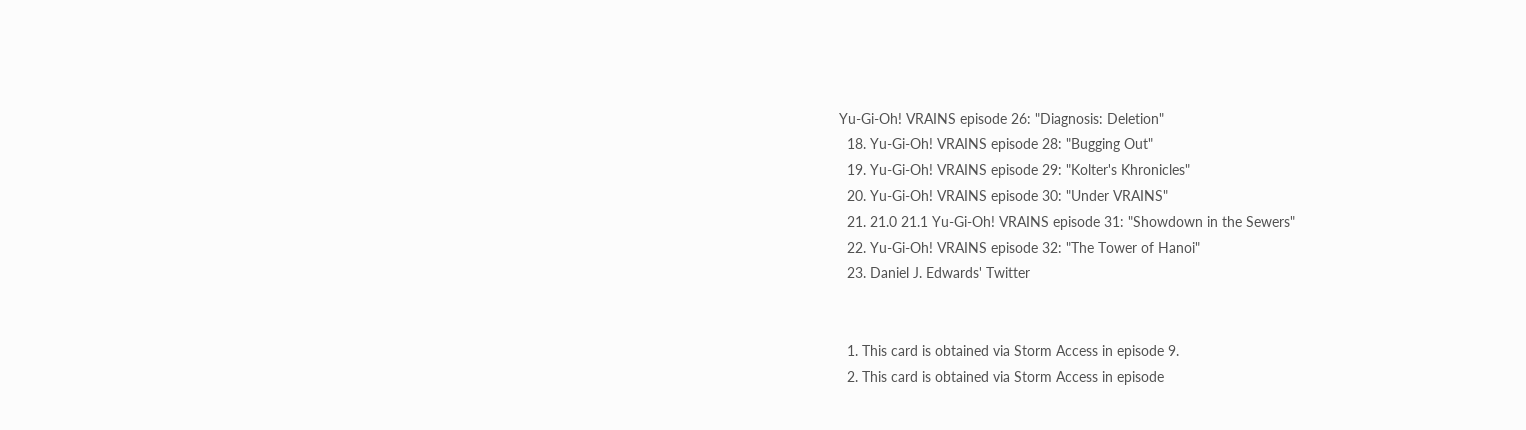Yu-Gi-Oh! VRAINS episode 26: "Diagnosis: Deletion"
  18. Yu-Gi-Oh! VRAINS episode 28: "Bugging Out"
  19. Yu-Gi-Oh! VRAINS episode 29: "Kolter's Khronicles"
  20. Yu-Gi-Oh! VRAINS episode 30: "Under VRAINS"
  21. 21.0 21.1 Yu-Gi-Oh! VRAINS episode 31: "Showdown in the Sewers"
  22. Yu-Gi-Oh! VRAINS episode 32: "The Tower of Hanoi"
  23. Daniel J. Edwards' Twitter


  1. This card is obtained via Storm Access in episode 9.
  2. This card is obtained via Storm Access in episode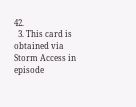42.
  3. This card is obtained via Storm Access in episode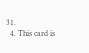31.
  4. This card is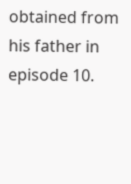obtained from his father in episode 10.